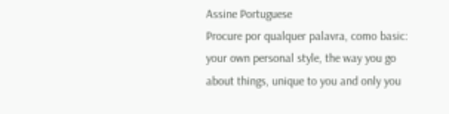Assine Portuguese
Procure por qualquer palavra, como basic:
your own personal style, the way you go about things, unique to you and only you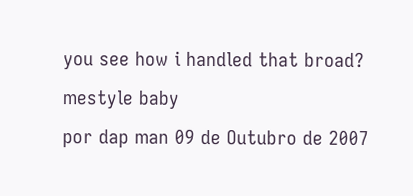you see how i handled that broad? mestyle baby
por dap man 09 de Outubro de 2007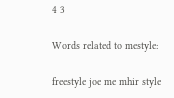4 3

Words related to mestyle:

freestyle joe me mhir style